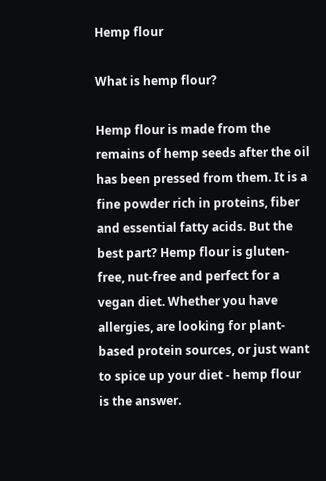Hemp flour

What is hemp flour?

Hemp flour is made from the remains of hemp seeds after the oil has been pressed from them. It is a fine powder rich in proteins, fiber and essential fatty acids. But the best part? Hemp flour is gluten-free, nut-free and perfect for a vegan diet. Whether you have allergies, are looking for plant-based protein sources, or just want to spice up your diet - hemp flour is the answer.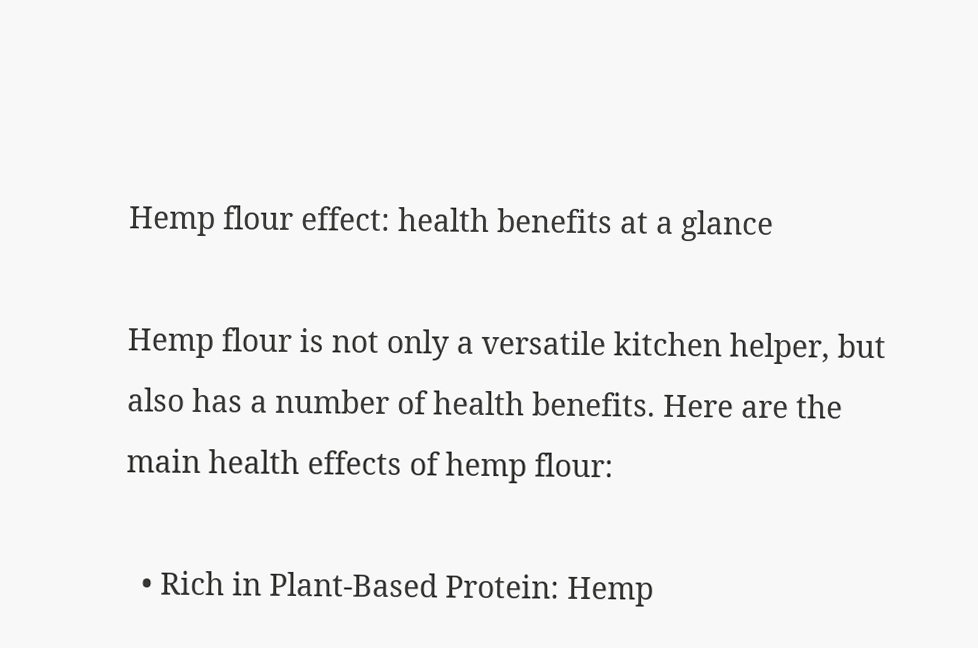Hemp flour effect: health benefits at a glance

Hemp flour is not only a versatile kitchen helper, but also has a number of health benefits. Here are the main health effects of hemp flour:

  • Rich in Plant-Based Protein: Hemp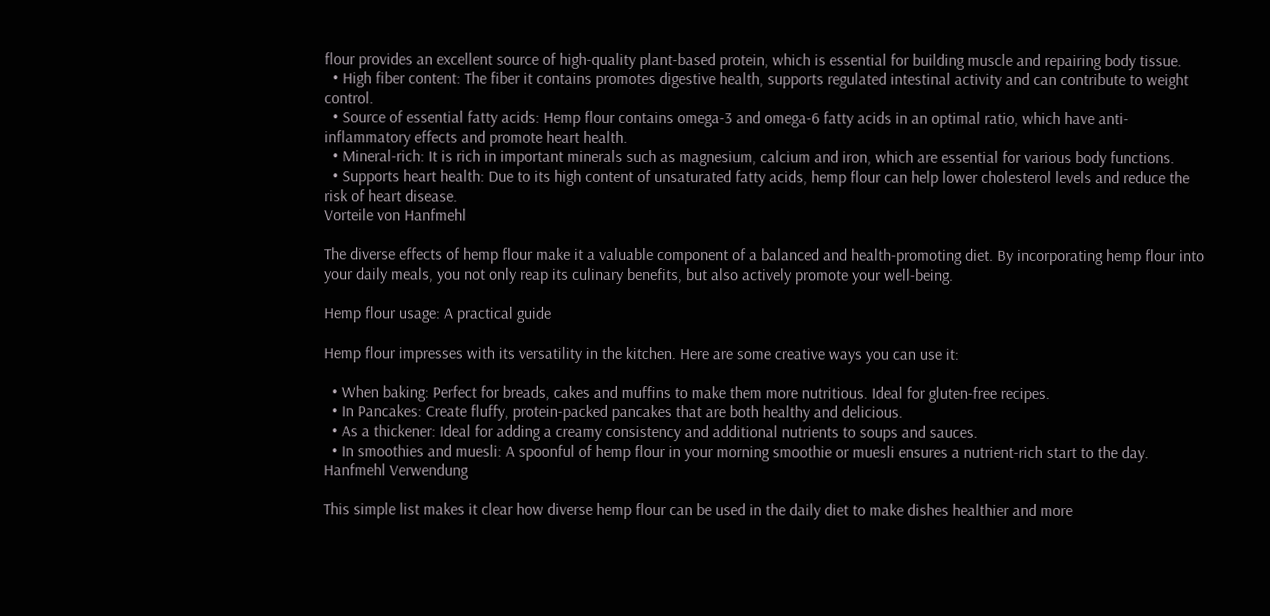flour provides an excellent source of high-quality plant-based protein, which is essential for building muscle and repairing body tissue.
  • High fiber content: The fiber it contains promotes digestive health, supports regulated intestinal activity and can contribute to weight control.
  • Source of essential fatty acids: Hemp flour contains omega-3 and omega-6 fatty acids in an optimal ratio, which have anti-inflammatory effects and promote heart health.
  • Mineral-rich: It is rich in important minerals such as magnesium, calcium and iron, which are essential for various body functions.
  • Supports heart health: Due to its high content of unsaturated fatty acids, hemp flour can help lower cholesterol levels and reduce the risk of heart disease.
Vorteile von Hanfmehl

The diverse effects of hemp flour make it a valuable component of a balanced and health-promoting diet. By incorporating hemp flour into your daily meals, you not only reap its culinary benefits, but also actively promote your well-being.

Hemp flour usage: A practical guide

Hemp flour impresses with its versatility in the kitchen. Here are some creative ways you can use it:

  • When baking: Perfect for breads, cakes and muffins to make them more nutritious. Ideal for gluten-free recipes.
  • In Pancakes: Create fluffy, protein-packed pancakes that are both healthy and delicious.
  • As a thickener: Ideal for adding a creamy consistency and additional nutrients to soups and sauces.
  • In smoothies and muesli: A spoonful of hemp flour in your morning smoothie or muesli ensures a nutrient-rich start to the day.
Hanfmehl Verwendung

This simple list makes it clear how diverse hemp flour can be used in the daily diet to make dishes healthier and more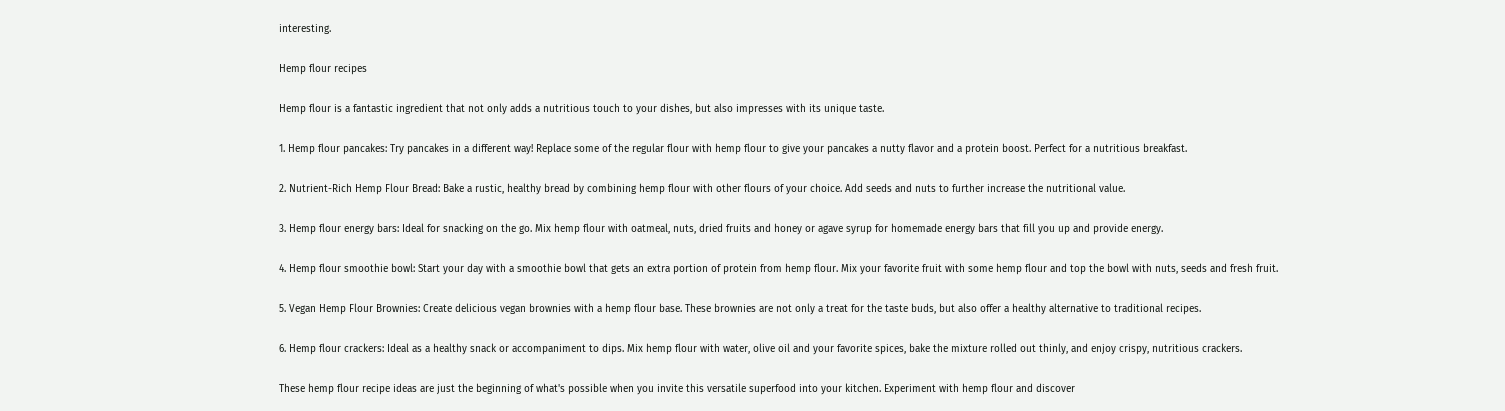interesting.

Hemp flour recipes

Hemp flour is a fantastic ingredient that not only adds a nutritious touch to your dishes, but also impresses with its unique taste.

1. Hemp flour pancakes: Try pancakes in a different way! Replace some of the regular flour with hemp flour to give your pancakes a nutty flavor and a protein boost. Perfect for a nutritious breakfast.

2. Nutrient-Rich Hemp Flour Bread: Bake a rustic, healthy bread by combining hemp flour with other flours of your choice. Add seeds and nuts to further increase the nutritional value.

3. Hemp flour energy bars: Ideal for snacking on the go. Mix hemp flour with oatmeal, nuts, dried fruits and honey or agave syrup for homemade energy bars that fill you up and provide energy.

4. Hemp flour smoothie bowl: Start your day with a smoothie bowl that gets an extra portion of protein from hemp flour. Mix your favorite fruit with some hemp flour and top the bowl with nuts, seeds and fresh fruit.

5. Vegan Hemp Flour Brownies: Create delicious vegan brownies with a hemp flour base. These brownies are not only a treat for the taste buds, but also offer a healthy alternative to traditional recipes.

6. Hemp flour crackers: Ideal as a healthy snack or accompaniment to dips. Mix hemp flour with water, olive oil and your favorite spices, bake the mixture rolled out thinly, and enjoy crispy, nutritious crackers.

These hemp flour recipe ideas are just the beginning of what's possible when you invite this versatile superfood into your kitchen. Experiment with hemp flour and discover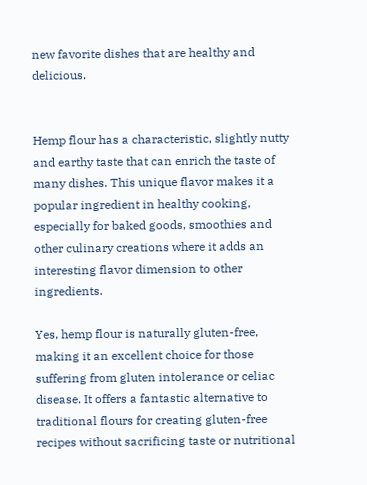new favorite dishes that are healthy and delicious.


Hemp flour has a characteristic, slightly nutty and earthy taste that can enrich the taste of many dishes. This unique flavor makes it a popular ingredient in healthy cooking, especially for baked goods, smoothies and other culinary creations where it adds an interesting flavor dimension to other ingredients.

Yes, hemp flour is naturally gluten-free, making it an excellent choice for those suffering from gluten intolerance or celiac disease. It offers a fantastic alternative to traditional flours for creating gluten-free recipes without sacrificing taste or nutritional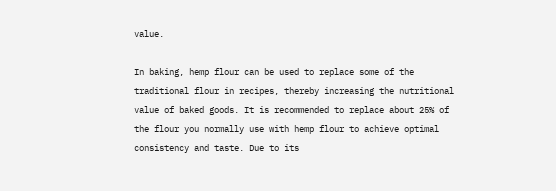value.

In baking, hemp flour can be used to replace some of the traditional flour in recipes, thereby increasing the nutritional value of baked goods. It is recommended to replace about 25% of the flour you normally use with hemp flour to achieve optimal consistency and taste. Due to its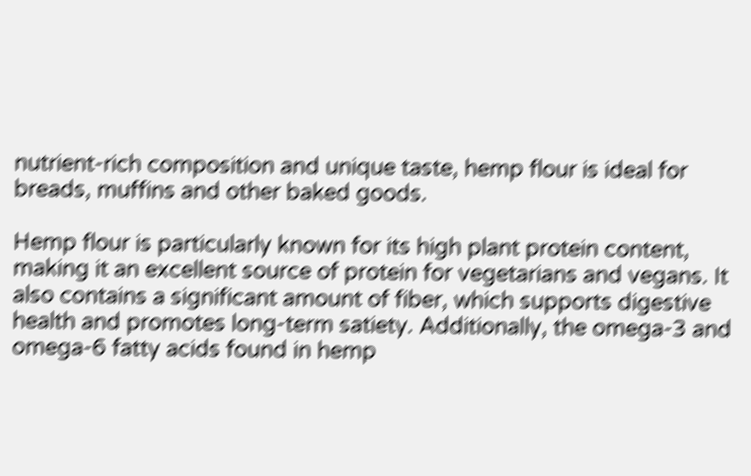nutrient-rich composition and unique taste, hemp flour is ideal for breads, muffins and other baked goods.

Hemp flour is particularly known for its high plant protein content, making it an excellent source of protein for vegetarians and vegans. It also contains a significant amount of fiber, which supports digestive health and promotes long-term satiety. Additionally, the omega-3 and omega-6 fatty acids found in hemp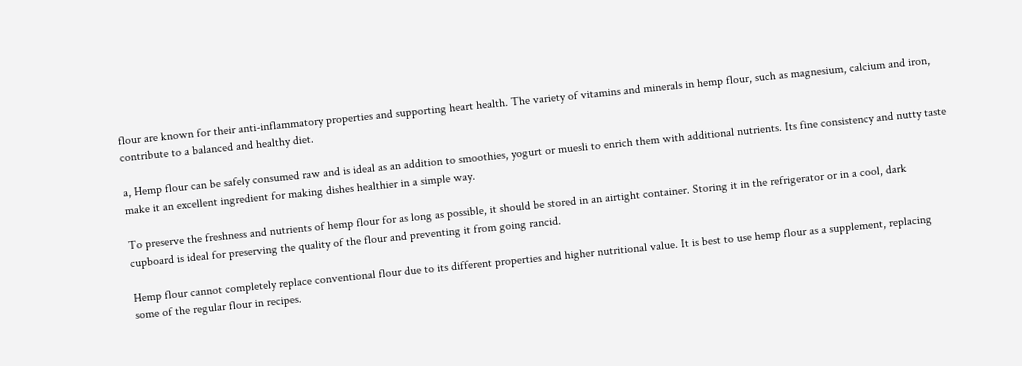flour are known for their anti-inflammatory properties and supporting heart health. The variety of vitamins and minerals in hemp flour, such as magnesium, calcium and iron, contribute to a balanced and healthy diet.

a, Hemp flour can be safely consumed raw and is ideal as an addition to smoothies, yogurt or muesli to enrich them with additional nutrients. Its fine consistency and nutty taste make it an excellent ingredient for making dishes healthier in a simple way.

To preserve the freshness and nutrients of hemp flour for as long as possible, it should be stored in an airtight container. Storing it in the refrigerator or in a cool, dark cupboard is ideal for preserving the quality of the flour and preventing it from going rancid.

Hemp flour cannot completely replace conventional flour due to its different properties and higher nutritional value. It is best to use hemp flour as a supplement, replacing some of the regular flour in recipes.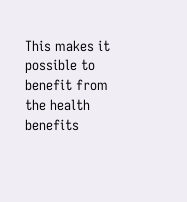This makes it possible to benefit from the health benefits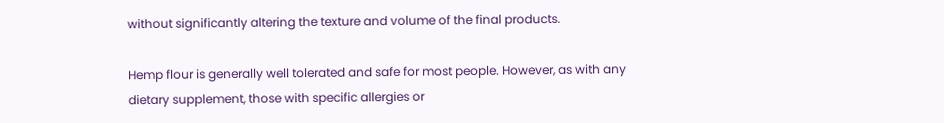without significantly altering the texture and volume of the final products.

Hemp flour is generally well tolerated and safe for most people. However, as with any dietary supplement, those with specific allergies or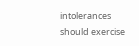intolerances should exercise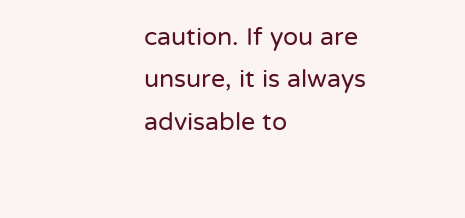caution. If you are unsure, it is always advisable to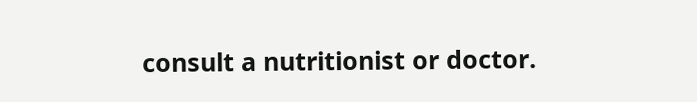consult a nutritionist or doctor.